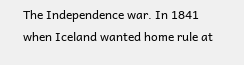The Independence war. In 1841 when Iceland wanted home rule at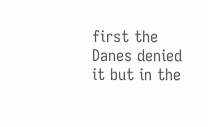first the Danes denied it but in the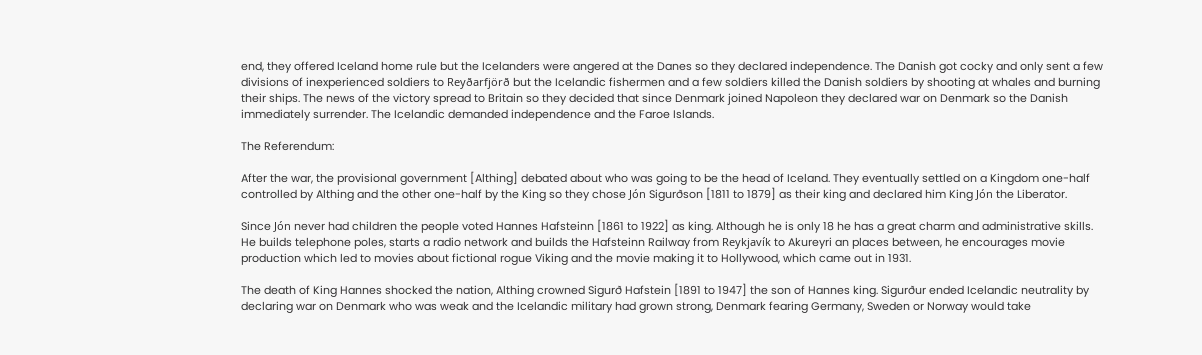end, they offered Iceland home rule but the Icelanders were angered at the Danes so they declared independence. The Danish got cocky and only sent a few divisions of inexperienced soldiers to Reyðarfjörð but the Icelandic fishermen and a few soldiers killed the Danish soldiers by shooting at whales and burning their ships. The news of the victory spread to Britain so they decided that since Denmark joined Napoleon they declared war on Denmark so the Danish immediately surrender. The Icelandic demanded independence and the Faroe Islands.

The Referendum:

After the war, the provisional government [Althing] debated about who was going to be the head of Iceland. They eventually settled on a Kingdom one-half controlled by Althing and the other one-half by the King so they chose Jón Sigurðson [1811 to 1879] as their king and declared him King Jón the Liberator.

Since Jón never had children the people voted Hannes Hafsteinn [1861 to 1922] as king. Although he is only 18 he has a great charm and administrative skills. He builds telephone poles, starts a radio network and builds the Hafsteinn Railway from Reykjavík to Akureyri an places between, he encourages movie production which led to movies about fictional rogue Viking and the movie making it to Hollywood, which came out in 1931.

The death of King Hannes shocked the nation, Althing crowned Sigurð Hafstein [1891 to 1947] the son of Hannes king. Sigurður ended Icelandic neutrality by declaring war on Denmark who was weak and the Icelandic military had grown strong, Denmark fearing Germany, Sweden or Norway would take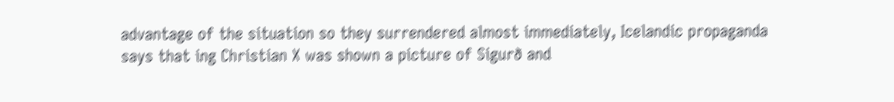advantage of the situation so they surrendered almost immediately, Icelandic propaganda says that ing Christian X was shown a picture of Sigurð and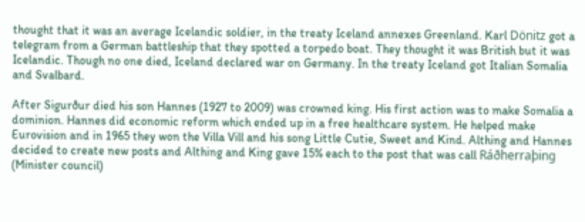thought that it was an average Icelandic soldier, in the treaty Iceland annexes Greenland. Karl Dönitz got a telegram from a German battleship that they spotted a torpedo boat. They thought it was British but it was Icelandic. Though no one died, Iceland declared war on Germany. In the treaty Iceland got Italian Somalia and Svalbard.

After Sigurður died his son Hannes (1927 to 2009) was crowned king. His first action was to make Somalia a dominion. Hannes did economic reform which ended up in a free healthcare system. He helped make Eurovision and in 1965 they won the Villa Vill and his song Little Cutie, Sweet and Kind. Althing and Hannes decided to create new posts and Althing and King gave 15% each to the post that was call Ráðherraþing (Minister council)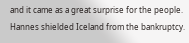and it came as a great surprise for the people. Hannes shielded Iceland from the bankruptcy.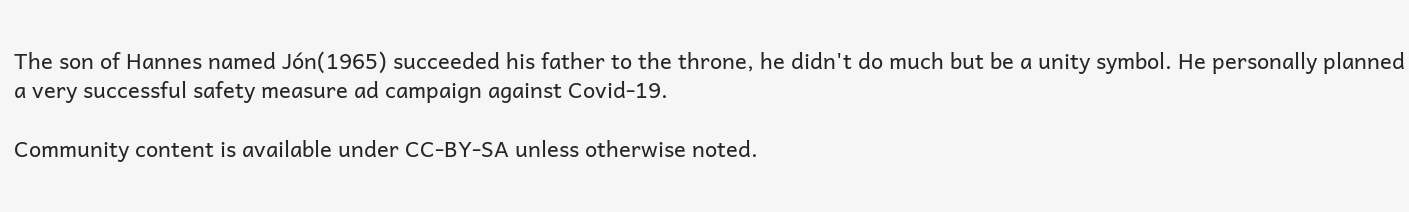The son of Hannes named Jón(1965) succeeded his father to the throne, he didn't do much but be a unity symbol. He personally planned a very successful safety measure ad campaign against Covid-19.

Community content is available under CC-BY-SA unless otherwise noted.